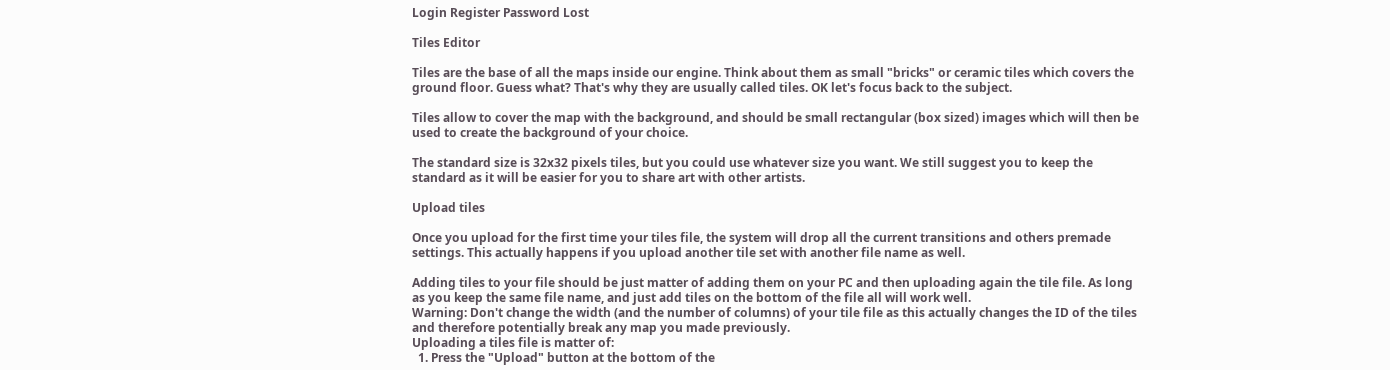Login Register Password Lost

Tiles Editor

Tiles are the base of all the maps inside our engine. Think about them as small "bricks" or ceramic tiles which covers the ground floor. Guess what? That's why they are usually called tiles. OK let's focus back to the subject.

Tiles allow to cover the map with the background, and should be small rectangular (box sized) images which will then be used to create the background of your choice.

The standard size is 32x32 pixels tiles, but you could use whatever size you want. We still suggest you to keep the standard as it will be easier for you to share art with other artists.

Upload tiles

Once you upload for the first time your tiles file, the system will drop all the current transitions and others premade settings. This actually happens if you upload another tile set with another file name as well.

Adding tiles to your file should be just matter of adding them on your PC and then uploading again the tile file. As long as you keep the same file name, and just add tiles on the bottom of the file all will work well.
Warning: Don't change the width (and the number of columns) of your tile file as this actually changes the ID of the tiles and therefore potentially break any map you made previously.
Uploading a tiles file is matter of:
  1. Press the "Upload" button at the bottom of the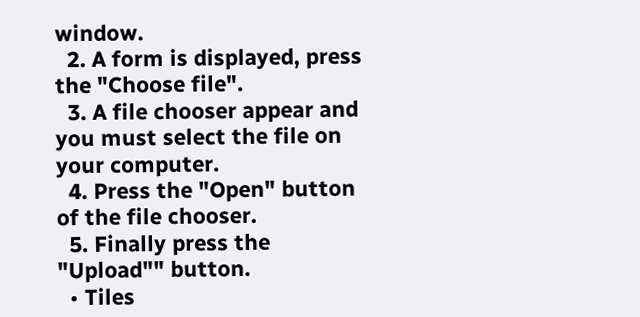window.
  2. A form is displayed, press the "Choose file".
  3. A file chooser appear and you must select the file on your computer.
  4. Press the "Open" button of the file chooser.
  5. Finally press the "Upload"" button.
  • Tiles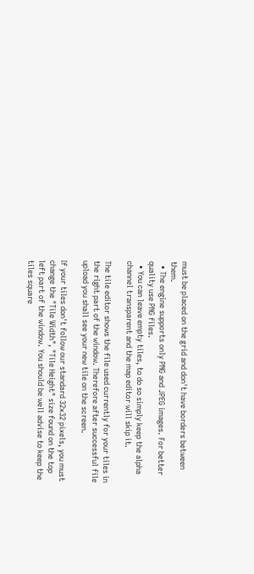must be placed on the grid and don't have borders between them.
  • The engine supports only PNG and JPEG images. For better quality use PNG files.
  • You can leave empty tiles, to do so simply keep the alpha channel transparent and the map editor will skip it.

The tile editor shows the file used currently for your tiles in the right part of the window. Therefore after successful file upload you shall see your new tile on the screen.

If your tiles don't follow our standard 32x32 pixels, you must change the "Tile Width", "Tile Height" size found on the top left part of the window. You should be well advise to keep the tiles square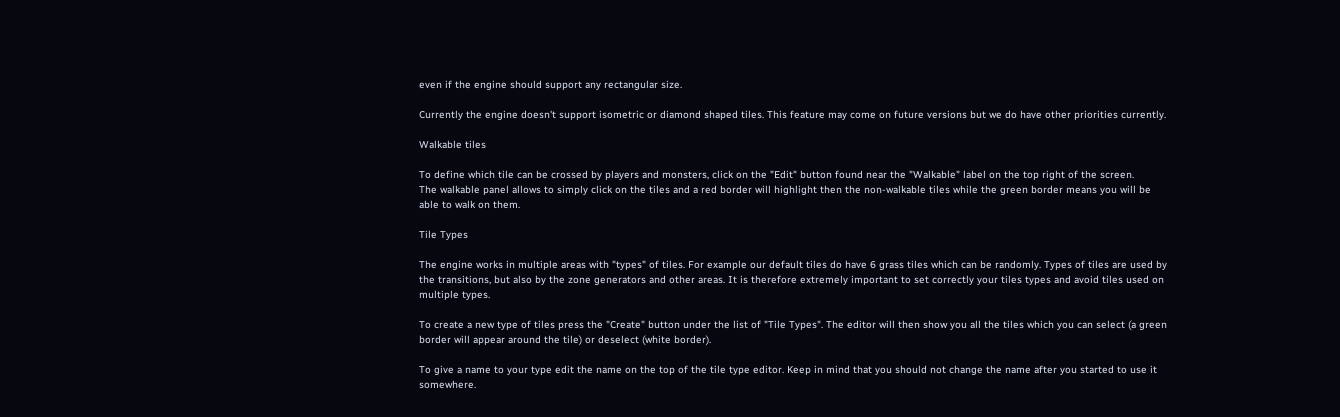even if the engine should support any rectangular size.

Currently the engine doesn't support isometric or diamond shaped tiles. This feature may come on future versions but we do have other priorities currently.

Walkable tiles

To define which tile can be crossed by players and monsters, click on the "Edit" button found near the "Walkable" label on the top right of the screen.
The walkable panel allows to simply click on the tiles and a red border will highlight then the non-walkable tiles while the green border means you will be able to walk on them.

Tile Types

The engine works in multiple areas with "types" of tiles. For example our default tiles do have 6 grass tiles which can be randomly. Types of tiles are used by the transitions, but also by the zone generators and other areas. It is therefore extremely important to set correctly your tiles types and avoid tiles used on multiple types.

To create a new type of tiles press the "Create" button under the list of "Tile Types". The editor will then show you all the tiles which you can select (a green border will appear around the tile) or deselect (white border).

To give a name to your type edit the name on the top of the tile type editor. Keep in mind that you should not change the name after you started to use it somewhere.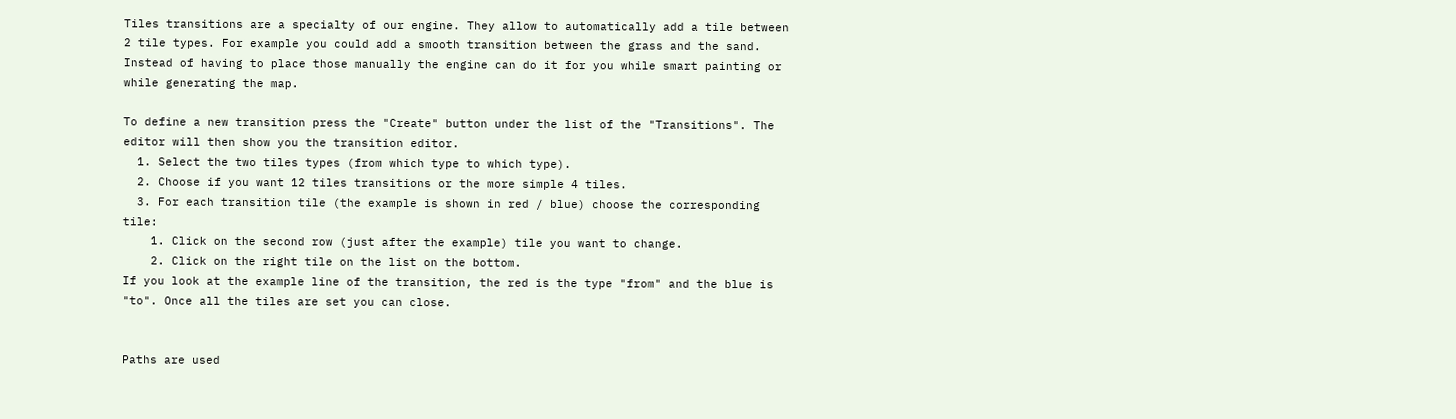Tiles transitions are a specialty of our engine. They allow to automatically add a tile between 2 tile types. For example you could add a smooth transition between the grass and the sand. Instead of having to place those manually the engine can do it for you while smart painting or while generating the map.

To define a new transition press the "Create" button under the list of the "Transitions". The editor will then show you the transition editor.
  1. Select the two tiles types (from which type to which type).
  2. Choose if you want 12 tiles transitions or the more simple 4 tiles.
  3. For each transition tile (the example is shown in red / blue) choose the corresponding tile:
    1. Click on the second row (just after the example) tile you want to change.
    2. Click on the right tile on the list on the bottom.
If you look at the example line of the transition, the red is the type "from" and the blue is "to". Once all the tiles are set you can close.


Paths are used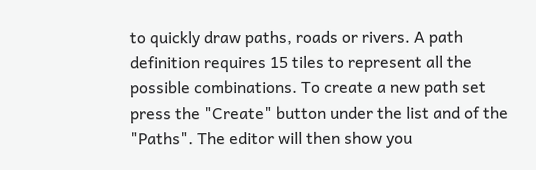to quickly draw paths, roads or rivers. A path definition requires 15 tiles to represent all the possible combinations. To create a new path set press the "Create" button under the list and of the "Paths". The editor will then show you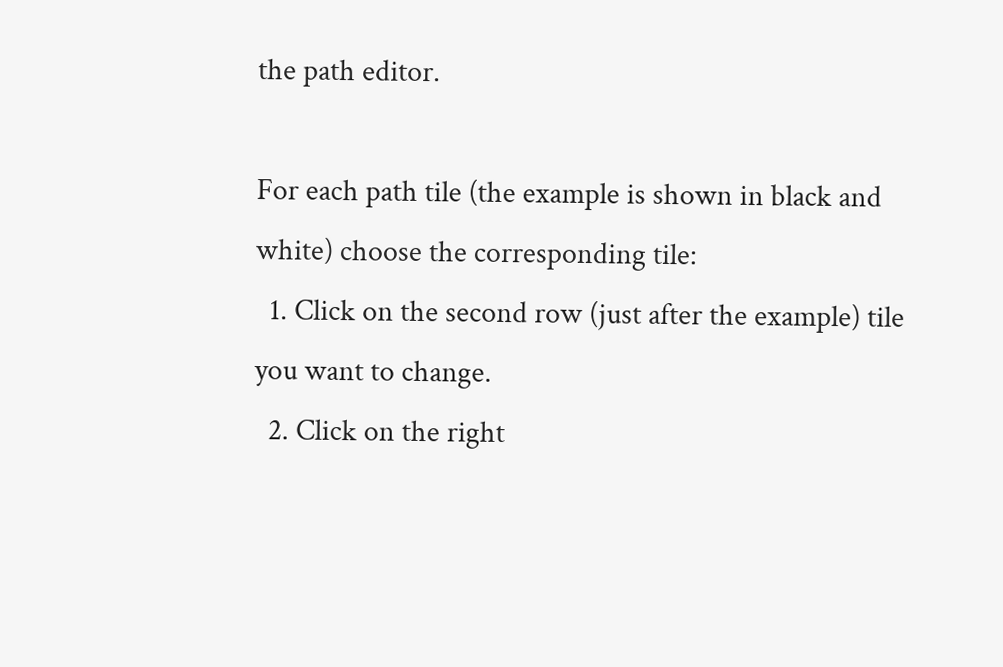the path editor.

For each path tile (the example is shown in black and white) choose the corresponding tile:
  1. Click on the second row (just after the example) tile you want to change.
  2. Click on the right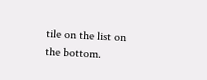tile on the list on the bottom.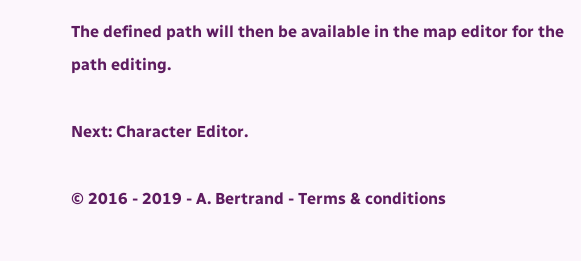The defined path will then be available in the map editor for the path editing.

Next: Character Editor.

© 2016 - 2019 - A. Bertrand - Terms & conditions